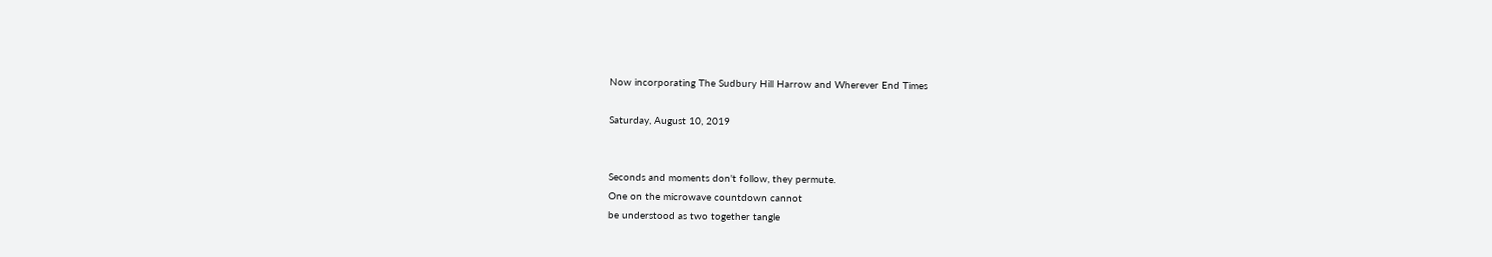Now incorporating The Sudbury Hill Harrow and Wherever End Times

Saturday, August 10, 2019


Seconds and moments don't follow, they permute.
One on the microwave countdown cannot
be understood as two together tangle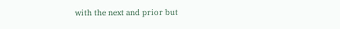with the next and prior but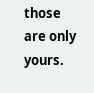those are only
yours.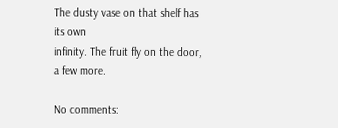The dusty vase on that shelf has its own
infinity. The fruit fly on the door, a few more.

No comments: